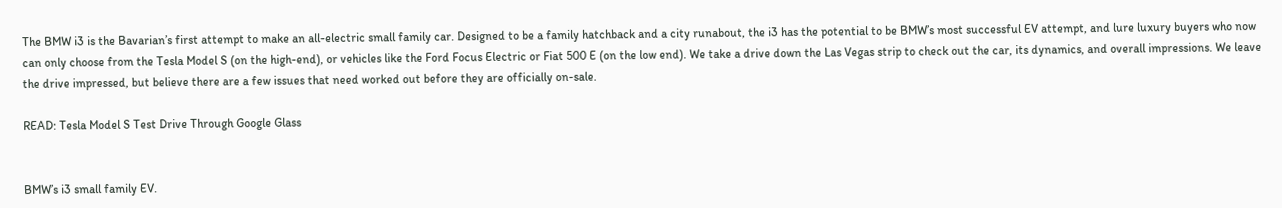The BMW i3 is the Bavarian’s first attempt to make an all-electric small family car. Designed to be a family hatchback and a city runabout, the i3 has the potential to be BMW’s most successful EV attempt, and lure luxury buyers who now can only choose from the Tesla Model S (on the high-end), or vehicles like the Ford Focus Electric or Fiat 500 E (on the low end). We take a drive down the Las Vegas strip to check out the car, its dynamics, and overall impressions. We leave the drive impressed, but believe there are a few issues that need worked out before they are officially on-sale.

READ: Tesla Model S Test Drive Through Google Glass


BMW’s i3 small family EV.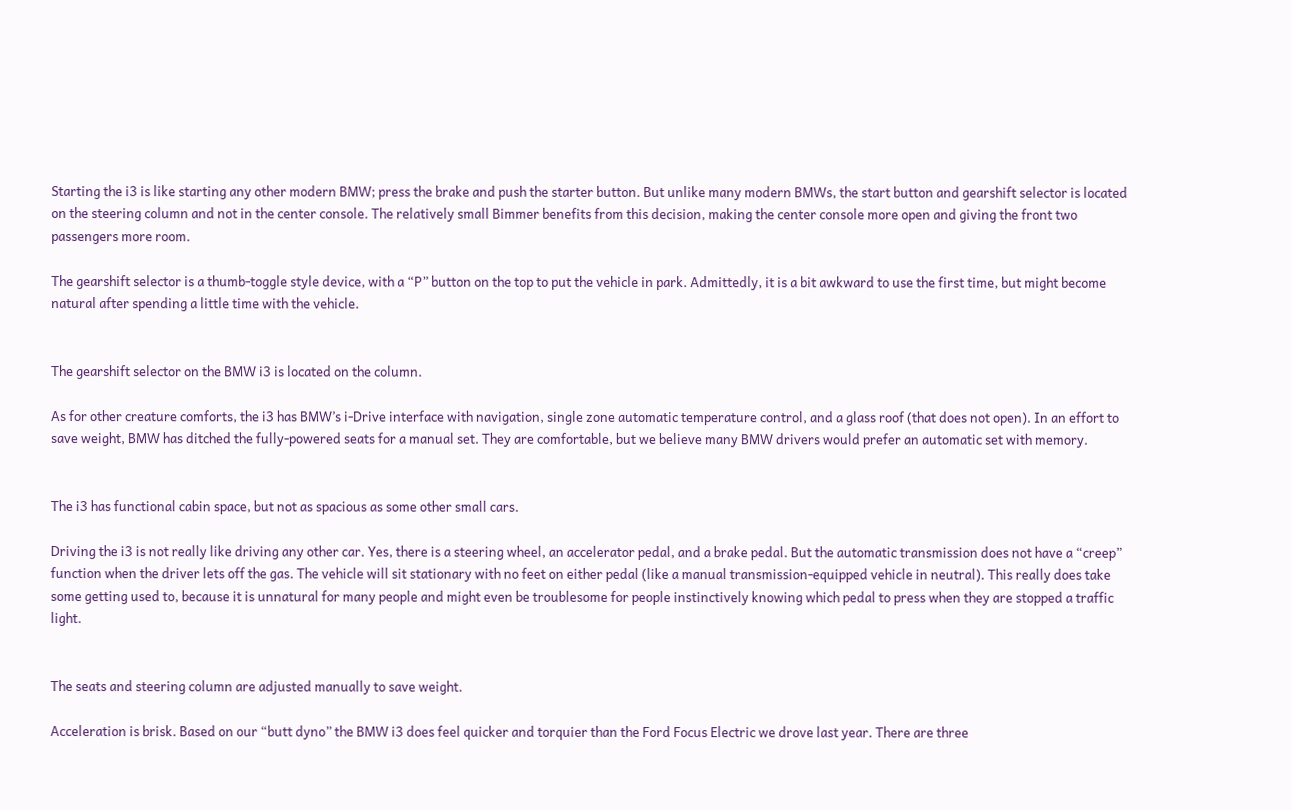Starting the i3 is like starting any other modern BMW; press the brake and push the starter button. But unlike many modern BMWs, the start button and gearshift selector is located on the steering column and not in the center console. The relatively small Bimmer benefits from this decision, making the center console more open and giving the front two passengers more room.

The gearshift selector is a thumb-toggle style device, with a “P” button on the top to put the vehicle in park. Admittedly, it is a bit awkward to use the first time, but might become natural after spending a little time with the vehicle.


The gearshift selector on the BMW i3 is located on the column.

As for other creature comforts, the i3 has BMW’s i-Drive interface with navigation, single zone automatic temperature control, and a glass roof (that does not open). In an effort to save weight, BMW has ditched the fully-powered seats for a manual set. They are comfortable, but we believe many BMW drivers would prefer an automatic set with memory.


The i3 has functional cabin space, but not as spacious as some other small cars.

Driving the i3 is not really like driving any other car. Yes, there is a steering wheel, an accelerator pedal, and a brake pedal. But the automatic transmission does not have a “creep” function when the driver lets off the gas. The vehicle will sit stationary with no feet on either pedal (like a manual transmission-equipped vehicle in neutral). This really does take some getting used to, because it is unnatural for many people and might even be troublesome for people instinctively knowing which pedal to press when they are stopped a traffic light.


The seats and steering column are adjusted manually to save weight.

Acceleration is brisk. Based on our “butt dyno” the BMW i3 does feel quicker and torquier than the Ford Focus Electric we drove last year. There are three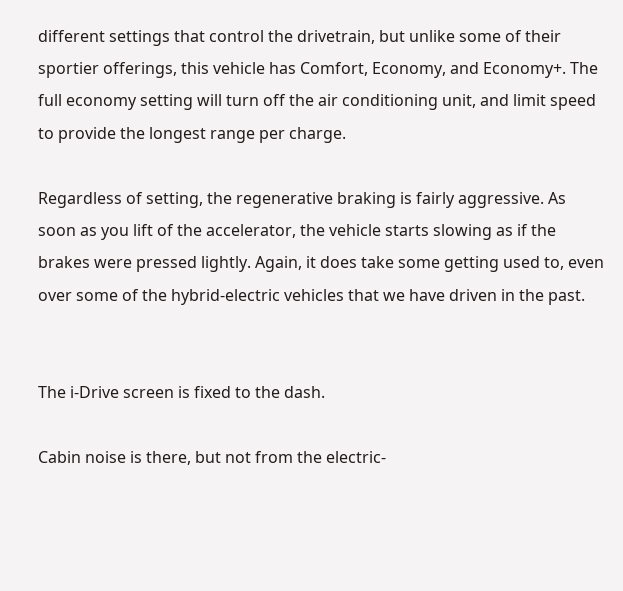different settings that control the drivetrain, but unlike some of their sportier offerings, this vehicle has Comfort, Economy, and Economy+. The full economy setting will turn off the air conditioning unit, and limit speed to provide the longest range per charge.

Regardless of setting, the regenerative braking is fairly aggressive. As soon as you lift of the accelerator, the vehicle starts slowing as if the brakes were pressed lightly. Again, it does take some getting used to, even over some of the hybrid-electric vehicles that we have driven in the past.


The i-Drive screen is fixed to the dash.

Cabin noise is there, but not from the electric-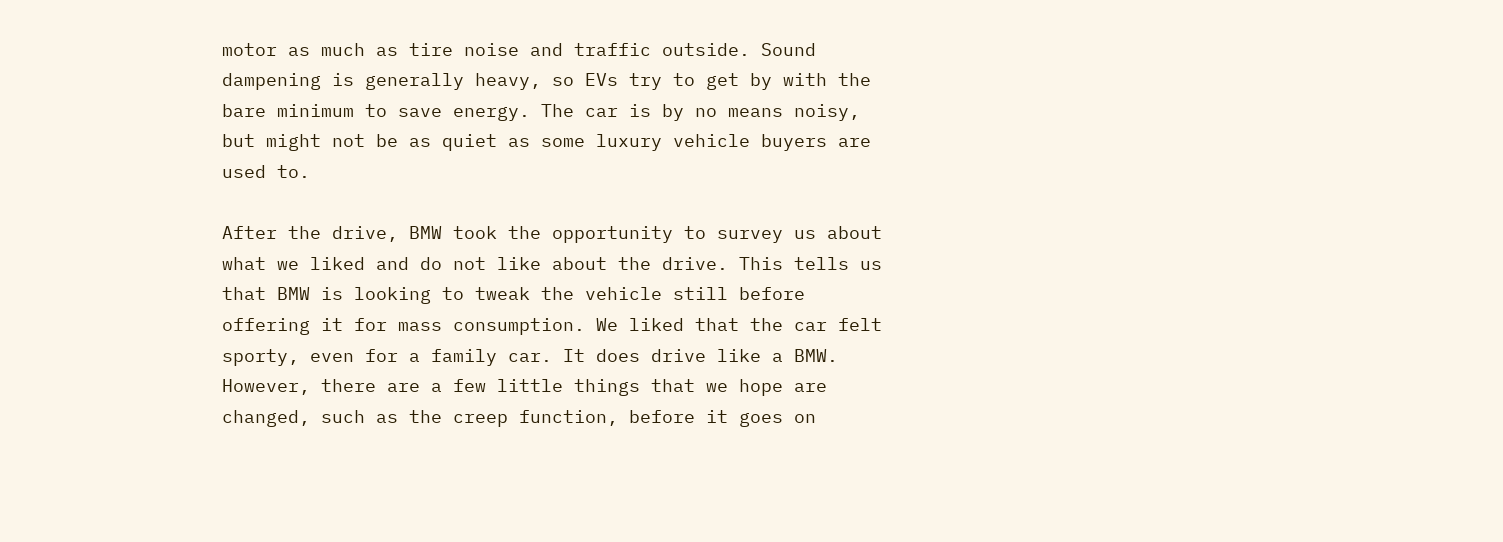motor as much as tire noise and traffic outside. Sound dampening is generally heavy, so EVs try to get by with the bare minimum to save energy. The car is by no means noisy, but might not be as quiet as some luxury vehicle buyers are used to.

After the drive, BMW took the opportunity to survey us about what we liked and do not like about the drive. This tells us that BMW is looking to tweak the vehicle still before offering it for mass consumption. We liked that the car felt sporty, even for a family car. It does drive like a BMW. However, there are a few little things that we hope are changed, such as the creep function, before it goes on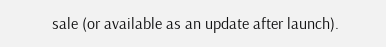sale (or available as an update after launch).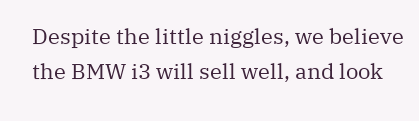Despite the little niggles, we believe the BMW i3 will sell well, and look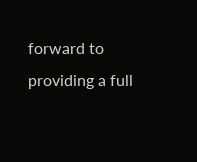forward to providing a full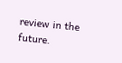review in the future.